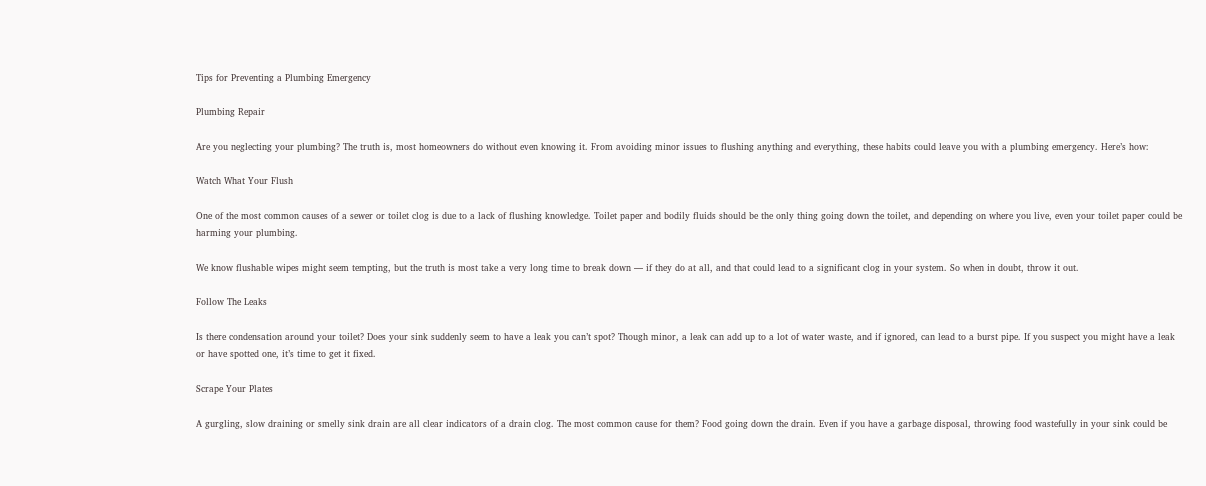Tips for Preventing a Plumbing Emergency

Plumbing Repair

Are you neglecting your plumbing? The truth is, most homeowners do without even knowing it. From avoiding minor issues to flushing anything and everything, these habits could leave you with a plumbing emergency. Here’s how:

Watch What Your Flush

One of the most common causes of a sewer or toilet clog is due to a lack of flushing knowledge. Toilet paper and bodily fluids should be the only thing going down the toilet, and depending on where you live, even your toilet paper could be harming your plumbing.

We know flushable wipes might seem tempting, but the truth is most take a very long time to break down — if they do at all, and that could lead to a significant clog in your system. So when in doubt, throw it out.

Follow The Leaks

Is there condensation around your toilet? Does your sink suddenly seem to have a leak you can’t spot? Though minor, a leak can add up to a lot of water waste, and if ignored, can lead to a burst pipe. If you suspect you might have a leak or have spotted one, it’s time to get it fixed.

Scrape Your Plates

A gurgling, slow draining or smelly sink drain are all clear indicators of a drain clog. The most common cause for them? Food going down the drain. Even if you have a garbage disposal, throwing food wastefully in your sink could be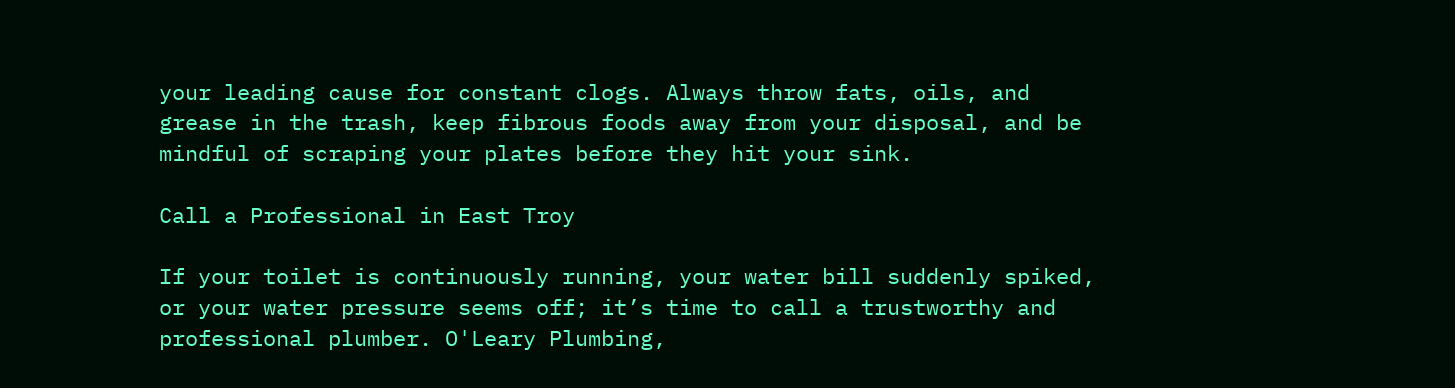your leading cause for constant clogs. Always throw fats, oils, and grease in the trash, keep fibrous foods away from your disposal, and be mindful of scraping your plates before they hit your sink.

Call a Professional in East Troy

If your toilet is continuously running, your water bill suddenly spiked, or your water pressure seems off; it’s time to call a trustworthy and professional plumber. O'Leary Plumbing,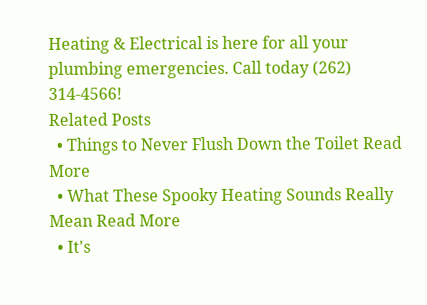Heating & Electrical is here for all your plumbing emergencies. Call today (262) 314-4566!
Related Posts
  • Things to Never Flush Down the Toilet Read More
  • What These Spooky Heating Sounds Really Mean Read More
  • It's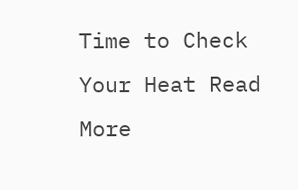Time to Check Your Heat Read More